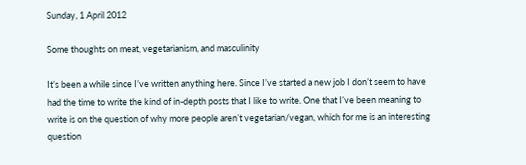Sunday, 1 April 2012

Some thoughts on meat, vegetarianism, and masculinity

It’s been a while since I’ve written anything here. Since I’ve started a new job I don’t seem to have had the time to write the kind of in-depth posts that I like to write. One that I’ve been meaning to write is on the question of why more people aren’t vegetarian/vegan, which for me is an interesting question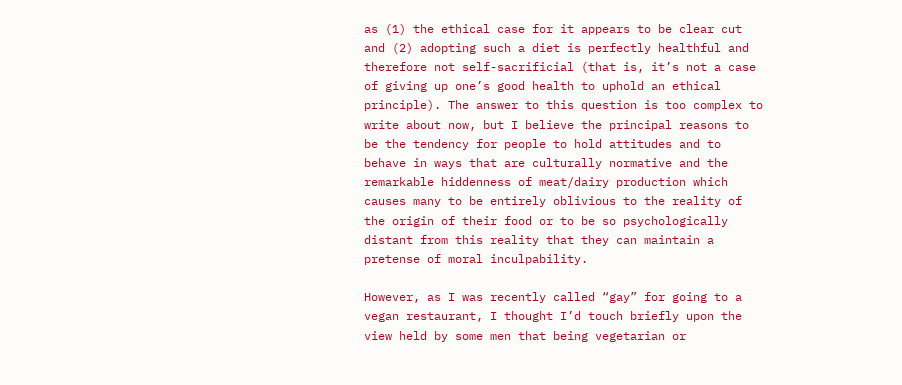as (1) the ethical case for it appears to be clear cut and (2) adopting such a diet is perfectly healthful and therefore not self-sacrificial (that is, it’s not a case of giving up one’s good health to uphold an ethical principle). The answer to this question is too complex to write about now, but I believe the principal reasons to be the tendency for people to hold attitudes and to behave in ways that are culturally normative and the remarkable hiddenness of meat/dairy production which causes many to be entirely oblivious to the reality of the origin of their food or to be so psychologically distant from this reality that they can maintain a pretense of moral inculpability.

However, as I was recently called “gay” for going to a vegan restaurant, I thought I’d touch briefly upon the view held by some men that being vegetarian or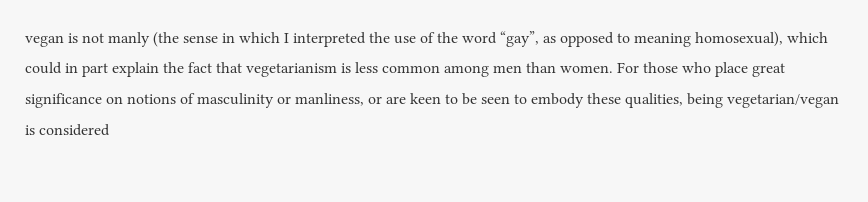vegan is not manly (the sense in which I interpreted the use of the word “gay”, as opposed to meaning homosexual), which could in part explain the fact that vegetarianism is less common among men than women. For those who place great significance on notions of masculinity or manliness, or are keen to be seen to embody these qualities, being vegetarian/vegan is considered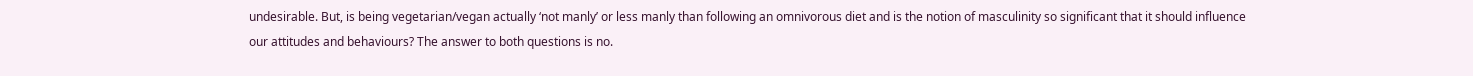undesirable. But, is being vegetarian/vegan actually ‘not manly’ or less manly than following an omnivorous diet and is the notion of masculinity so significant that it should influence our attitudes and behaviours? The answer to both questions is no.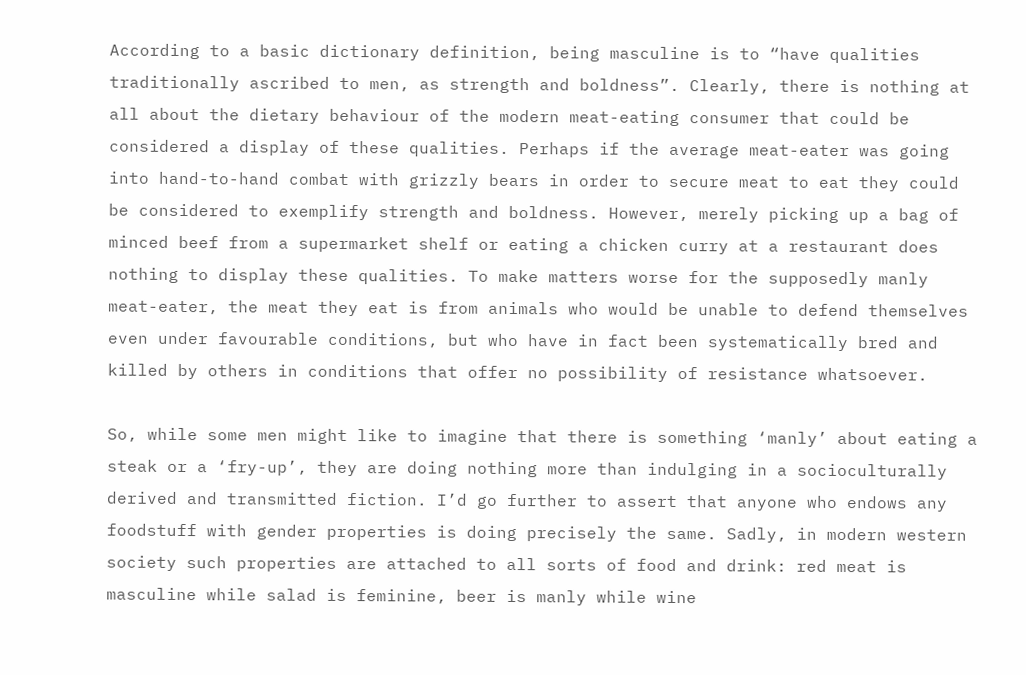According to a basic dictionary definition, being masculine is to “have qualities traditionally ascribed to men, as strength and boldness”. Clearly, there is nothing at all about the dietary behaviour of the modern meat-eating consumer that could be considered a display of these qualities. Perhaps if the average meat-eater was going into hand-to-hand combat with grizzly bears in order to secure meat to eat they could be considered to exemplify strength and boldness. However, merely picking up a bag of minced beef from a supermarket shelf or eating a chicken curry at a restaurant does nothing to display these qualities. To make matters worse for the supposedly manly meat-eater, the meat they eat is from animals who would be unable to defend themselves even under favourable conditions, but who have in fact been systematically bred and killed by others in conditions that offer no possibility of resistance whatsoever.

So, while some men might like to imagine that there is something ‘manly’ about eating a steak or a ‘fry-up’, they are doing nothing more than indulging in a socioculturally derived and transmitted fiction. I’d go further to assert that anyone who endows any foodstuff with gender properties is doing precisely the same. Sadly, in modern western society such properties are attached to all sorts of food and drink: red meat is masculine while salad is feminine, beer is manly while wine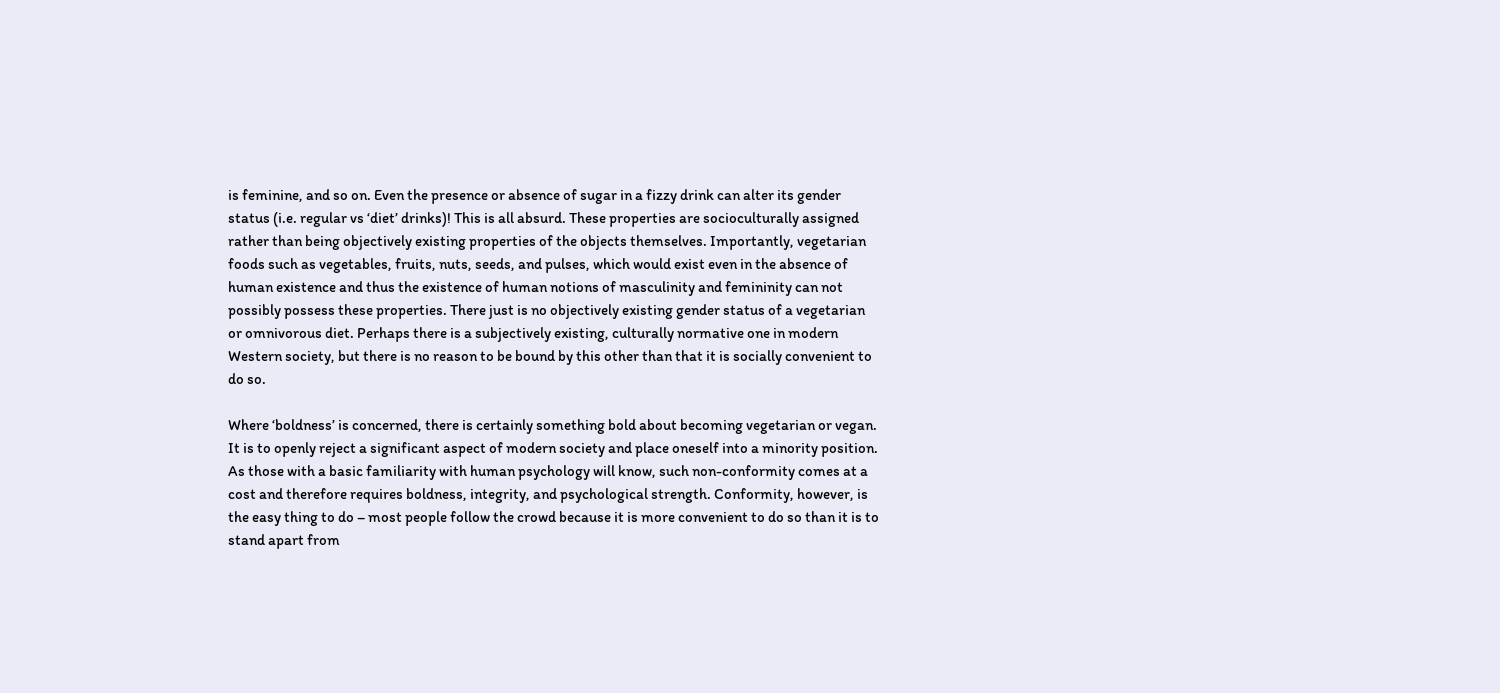is feminine, and so on. Even the presence or absence of sugar in a fizzy drink can alter its gender status (i.e. regular vs ‘diet’ drinks)! This is all absurd. These properties are socioculturally assigned rather than being objectively existing properties of the objects themselves. Importantly, vegetarian foods such as vegetables, fruits, nuts, seeds, and pulses, which would exist even in the absence of human existence and thus the existence of human notions of masculinity and femininity can not possibly possess these properties. There just is no objectively existing gender status of a vegetarian or omnivorous diet. Perhaps there is a subjectively existing, culturally normative one in modern Western society, but there is no reason to be bound by this other than that it is socially convenient to do so.

Where ‘boldness’ is concerned, there is certainly something bold about becoming vegetarian or vegan. It is to openly reject a significant aspect of modern society and place oneself into a minority position. As those with a basic familiarity with human psychology will know, such non-conformity comes at a cost and therefore requires boldness, integrity, and psychological strength. Conformity, however, is the easy thing to do – most people follow the crowd because it is more convenient to do so than it is to stand apart from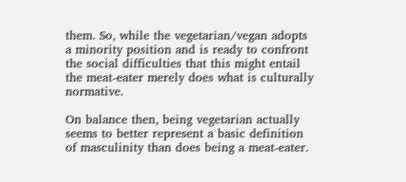them. So, while the vegetarian/vegan adopts a minority position and is ready to confront the social difficulties that this might entail the meat-eater merely does what is culturally normative.

On balance then, being vegetarian actually seems to better represent a basic definition of masculinity than does being a meat-eater.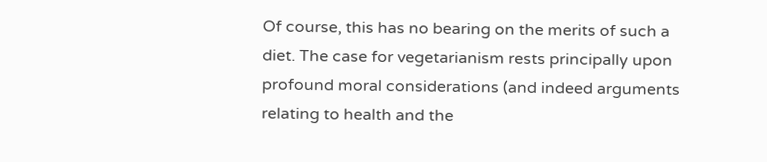Of course, this has no bearing on the merits of such a diet. The case for vegetarianism rests principally upon profound moral considerations (and indeed arguments relating to health and the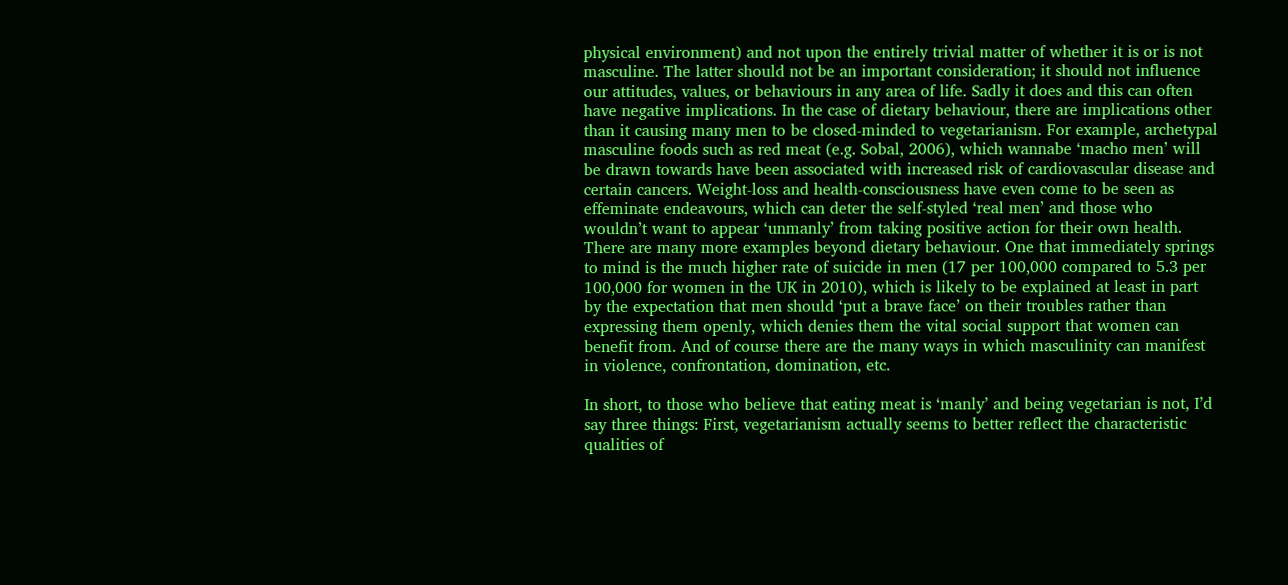physical environment) and not upon the entirely trivial matter of whether it is or is not masculine. The latter should not be an important consideration; it should not influence our attitudes, values, or behaviours in any area of life. Sadly it does and this can often have negative implications. In the case of dietary behaviour, there are implications other than it causing many men to be closed-minded to vegetarianism. For example, archetypal masculine foods such as red meat (e.g. Sobal, 2006), which wannabe ‘macho men’ will be drawn towards have been associated with increased risk of cardiovascular disease and certain cancers. Weight-loss and health-consciousness have even come to be seen as effeminate endeavours, which can deter the self-styled ‘real men’ and those who wouldn’t want to appear ‘unmanly’ from taking positive action for their own health. There are many more examples beyond dietary behaviour. One that immediately springs to mind is the much higher rate of suicide in men (17 per 100,000 compared to 5.3 per 100,000 for women in the UK in 2010), which is likely to be explained at least in part by the expectation that men should ‘put a brave face’ on their troubles rather than expressing them openly, which denies them the vital social support that women can benefit from. And of course there are the many ways in which masculinity can manifest in violence, confrontation, domination, etc.

In short, to those who believe that eating meat is ‘manly’ and being vegetarian is not, I’d say three things: First, vegetarianism actually seems to better reflect the characteristic qualities of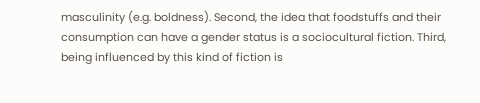masculinity (e.g. boldness). Second, the idea that foodstuffs and their consumption can have a gender status is a sociocultural fiction. Third, being influenced by this kind of fiction is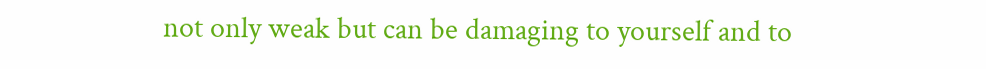not only weak but can be damaging to yourself and to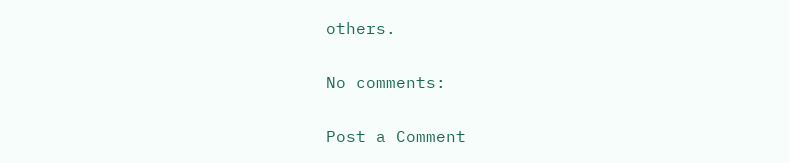others.

No comments:

Post a Comment